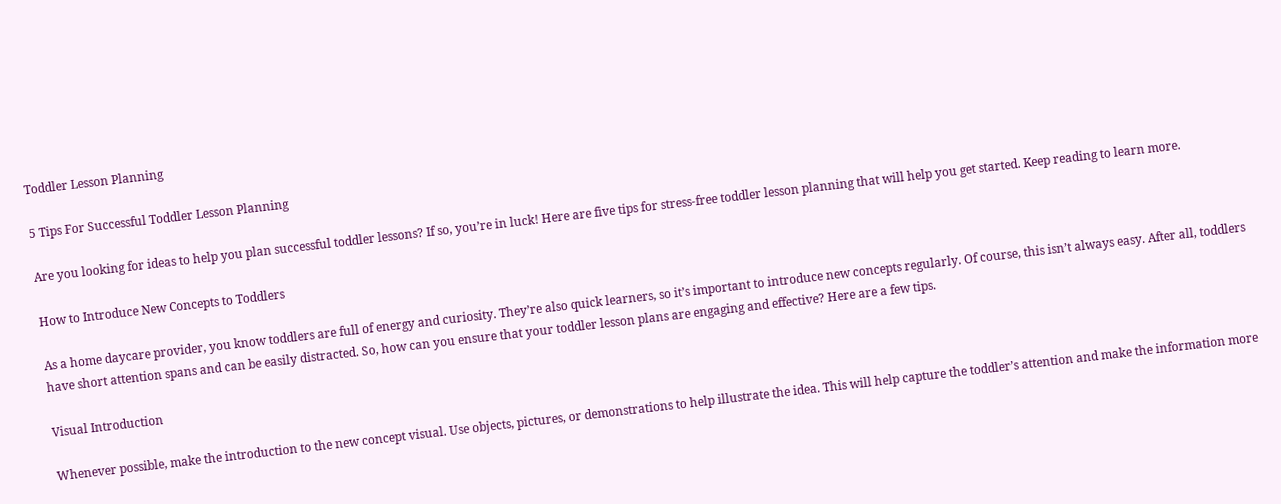Toddler Lesson Planning

5 Tips For Successful Toddler Lesson Planning

Are you looking for ideas to help you plan successful toddler lessons? If so, you’re in luck! Here are five tips for stress-free toddler lesson planning that will help you get started. Keep reading to learn more.

How to Introduce New Concepts to Toddlers

As a home daycare provider, you know toddlers are full of energy and curiosity. They’re also quick learners, so it’s important to introduce new concepts regularly. Of course, this isn’t always easy. After all, toddlers have short attention spans and can be easily distracted. So, how can you ensure that your toddler lesson plans are engaging and effective? Here are a few tips.

Visual Introduction

Whenever possible, make the introduction to the new concept visual. Use objects, pictures, or demonstrations to help illustrate the idea. This will help capture the toddler’s attention and make the information more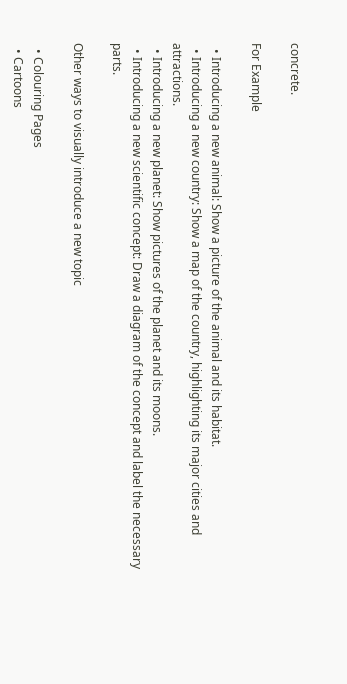concrete.

For Example

  • Introducing a new animal: Show a picture of the animal and its habitat.
  • Introducing a new country: Show a map of the country, highlighting its major cities and attractions.
  • Introducing a new planet: Show pictures of the planet and its moons.
  • Introducing a new scientific concept: Draw a diagram of the concept and label the necessary parts.

Other ways to visually introduce a new topic

  • Colouring Pages
  • Cartoons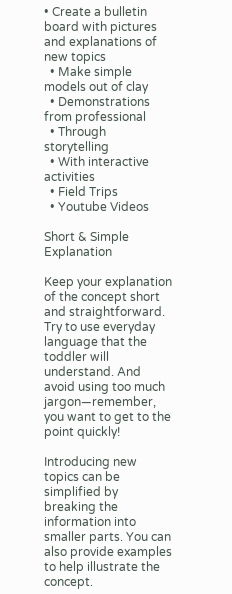• Create a bulletin board with pictures and explanations of new topics
  • Make simple models out of clay
  • Demonstrations from professional
  • Through storytelling
  • With interactive activities
  • Field Trips
  • Youtube Videos

Short & Simple Explanation

Keep your explanation of the concept short and straightforward. Try to use everyday language that the toddler will understand. And avoid using too much jargon—remember, you want to get to the point quickly!

Introducing new topics can be simplified by breaking the information into smaller parts. You can also provide examples to help illustrate the concept.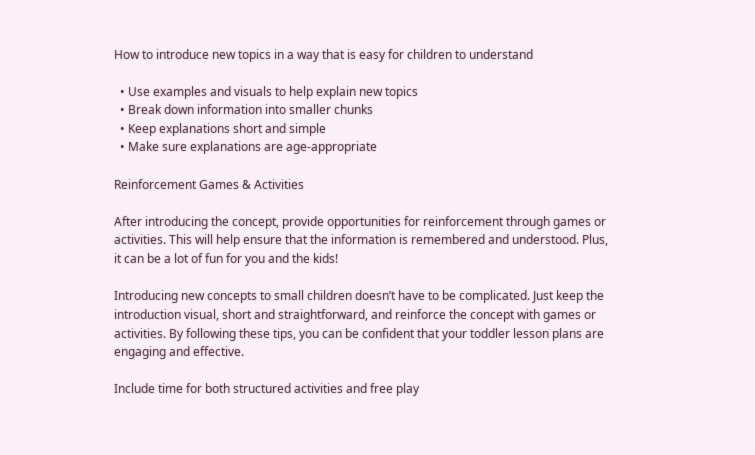How to introduce new topics in a way that is easy for children to understand

  • Use examples and visuals to help explain new topics
  • Break down information into smaller chunks
  • Keep explanations short and simple
  • Make sure explanations are age-appropriate

Reinforcement Games & Activities

After introducing the concept, provide opportunities for reinforcement through games or activities. This will help ensure that the information is remembered and understood. Plus, it can be a lot of fun for you and the kids!

Introducing new concepts to small children doesn’t have to be complicated. Just keep the introduction visual, short and straightforward, and reinforce the concept with games or activities. By following these tips, you can be confident that your toddler lesson plans are engaging and effective.

Include time for both structured activities and free play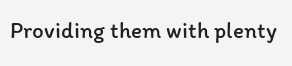Providing them with plenty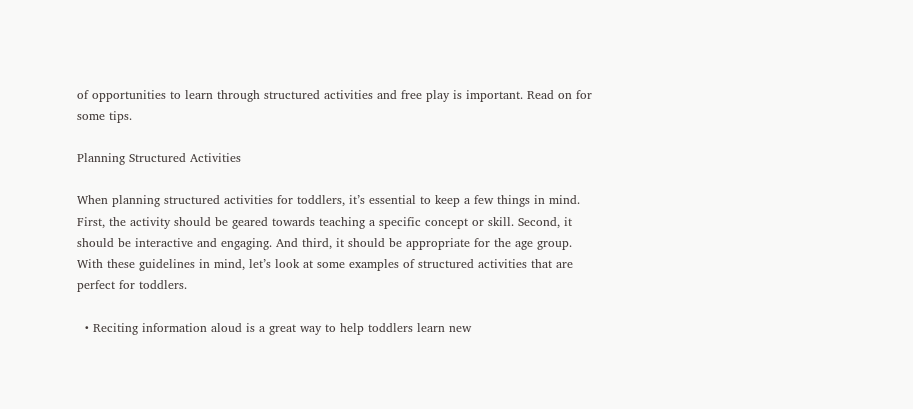of opportunities to learn through structured activities and free play is important. Read on for some tips.

Planning Structured Activities

When planning structured activities for toddlers, it’s essential to keep a few things in mind. First, the activity should be geared towards teaching a specific concept or skill. Second, it should be interactive and engaging. And third, it should be appropriate for the age group. With these guidelines in mind, let’s look at some examples of structured activities that are perfect for toddlers.

  • Reciting information aloud is a great way to help toddlers learn new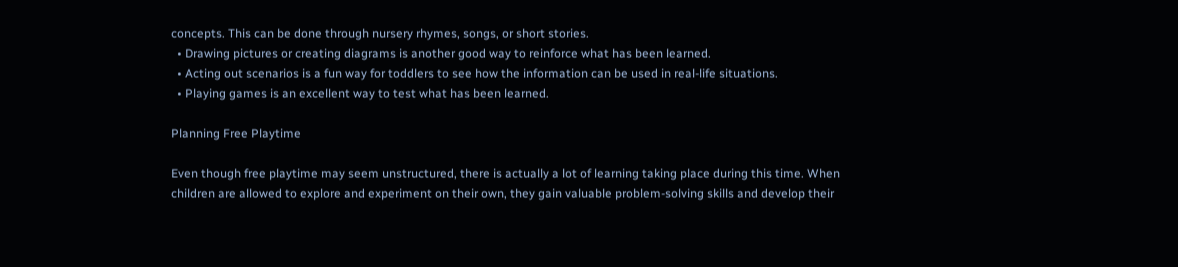concepts. This can be done through nursery rhymes, songs, or short stories.
  • Drawing pictures or creating diagrams is another good way to reinforce what has been learned.
  • Acting out scenarios is a fun way for toddlers to see how the information can be used in real-life situations.
  • Playing games is an excellent way to test what has been learned.

Planning Free Playtime

Even though free playtime may seem unstructured, there is actually a lot of learning taking place during this time. When children are allowed to explore and experiment on their own, they gain valuable problem-solving skills and develop their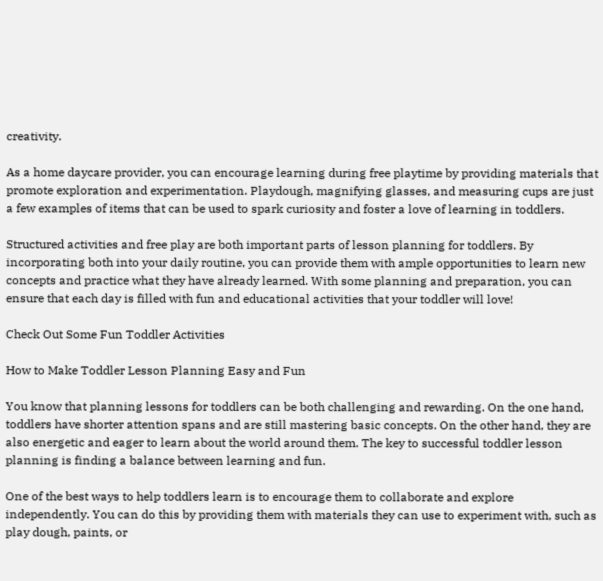creativity.

As a home daycare provider, you can encourage learning during free playtime by providing materials that promote exploration and experimentation. Playdough, magnifying glasses, and measuring cups are just a few examples of items that can be used to spark curiosity and foster a love of learning in toddlers.

Structured activities and free play are both important parts of lesson planning for toddlers. By incorporating both into your daily routine, you can provide them with ample opportunities to learn new concepts and practice what they have already learned. With some planning and preparation, you can ensure that each day is filled with fun and educational activities that your toddler will love!

Check Out Some Fun Toddler Activities

How to Make Toddler Lesson Planning Easy and Fun

You know that planning lessons for toddlers can be both challenging and rewarding. On the one hand, toddlers have shorter attention spans and are still mastering basic concepts. On the other hand, they are also energetic and eager to learn about the world around them. The key to successful toddler lesson planning is finding a balance between learning and fun.

One of the best ways to help toddlers learn is to encourage them to collaborate and explore independently. You can do this by providing them with materials they can use to experiment with, such as play dough, paints, or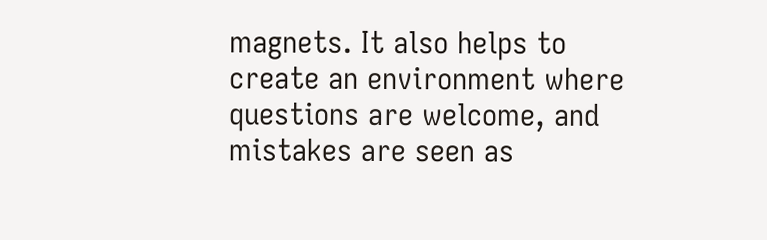magnets. It also helps to create an environment where questions are welcome, and mistakes are seen as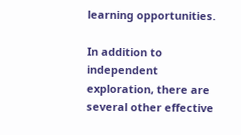learning opportunities.

In addition to independent exploration, there are several other effective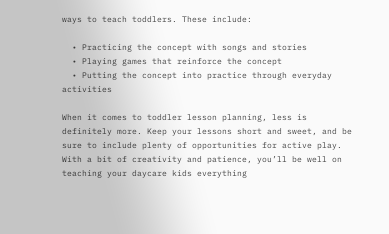ways to teach toddlers. These include:

  • Practicing the concept with songs and stories
  • Playing games that reinforce the concept
  • Putting the concept into practice through everyday activities

When it comes to toddler lesson planning, less is definitely more. Keep your lessons short and sweet, and be sure to include plenty of opportunities for active play. With a bit of creativity and patience, you’ll be well on teaching your daycare kids everything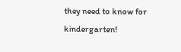they need to know for kindergarten!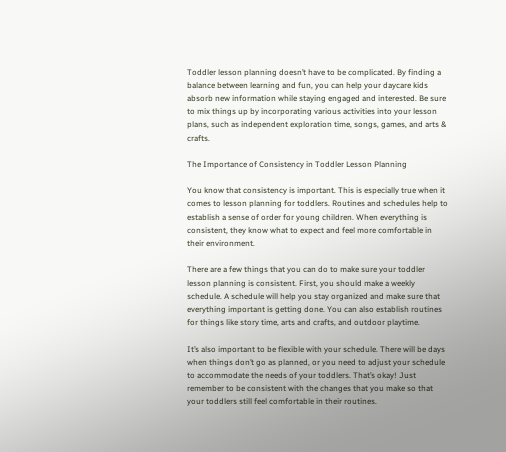Toddler lesson planning doesn’t have to be complicated. By finding a balance between learning and fun, you can help your daycare kids absorb new information while staying engaged and interested. Be sure to mix things up by incorporating various activities into your lesson plans, such as independent exploration time, songs, games, and arts & crafts.

The Importance of Consistency in Toddler Lesson Planning

You know that consistency is important. This is especially true when it comes to lesson planning for toddlers. Routines and schedules help to establish a sense of order for young children. When everything is consistent, they know what to expect and feel more comfortable in their environment.

There are a few things that you can do to make sure your toddler lesson planning is consistent. First, you should make a weekly schedule. A schedule will help you stay organized and make sure that everything important is getting done. You can also establish routines for things like story time, arts and crafts, and outdoor playtime.

It’s also important to be flexible with your schedule. There will be days when things don’t go as planned, or you need to adjust your schedule to accommodate the needs of your toddlers. That’s okay! Just remember to be consistent with the changes that you make so that your toddlers still feel comfortable in their routines.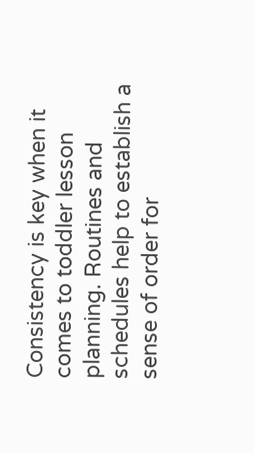Consistency is key when it comes to toddler lesson planning. Routines and schedules help to establish a sense of order for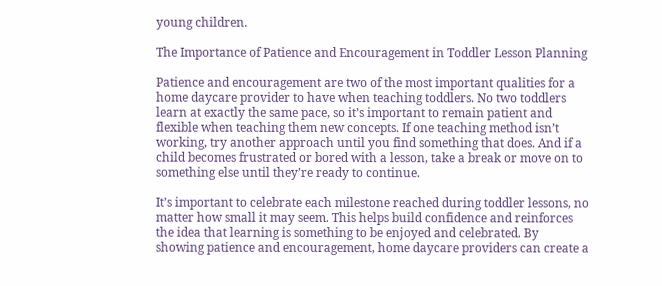young children.

The Importance of Patience and Encouragement in Toddler Lesson Planning

Patience and encouragement are two of the most important qualities for a home daycare provider to have when teaching toddlers. No two toddlers learn at exactly the same pace, so it’s important to remain patient and flexible when teaching them new concepts. If one teaching method isn’t working, try another approach until you find something that does. And if a child becomes frustrated or bored with a lesson, take a break or move on to something else until they’re ready to continue.

It’s important to celebrate each milestone reached during toddler lessons, no matter how small it may seem. This helps build confidence and reinforces the idea that learning is something to be enjoyed and celebrated. By showing patience and encouragement, home daycare providers can create a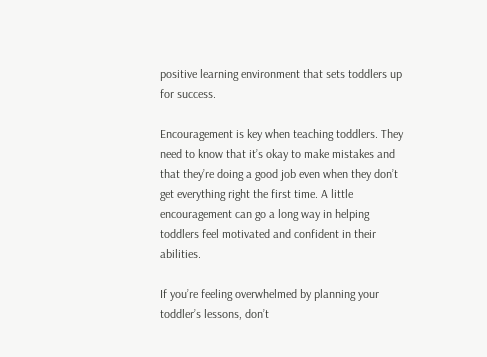positive learning environment that sets toddlers up for success.

Encouragement is key when teaching toddlers. They need to know that it’s okay to make mistakes and that they’re doing a good job even when they don’t get everything right the first time. A little encouragement can go a long way in helping toddlers feel motivated and confident in their abilities.

If you’re feeling overwhelmed by planning your toddler’s lessons, don’t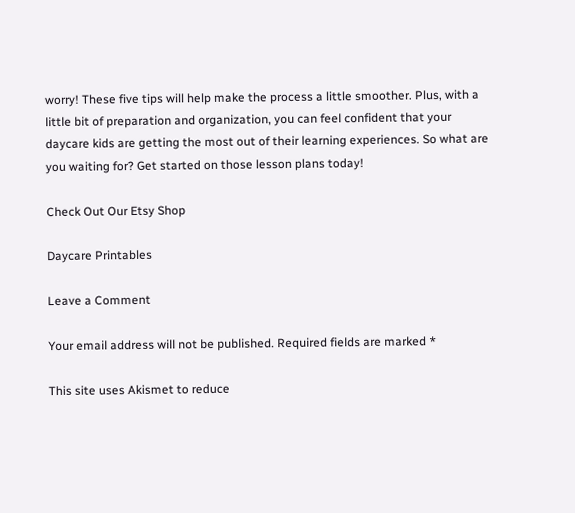worry! These five tips will help make the process a little smoother. Plus, with a little bit of preparation and organization, you can feel confident that your daycare kids are getting the most out of their learning experiences. So what are you waiting for? Get started on those lesson plans today!

Check Out Our Etsy Shop

Daycare Printables

Leave a Comment

Your email address will not be published. Required fields are marked *

This site uses Akismet to reduce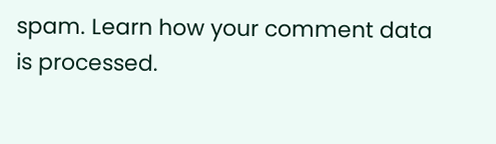spam. Learn how your comment data is processed.